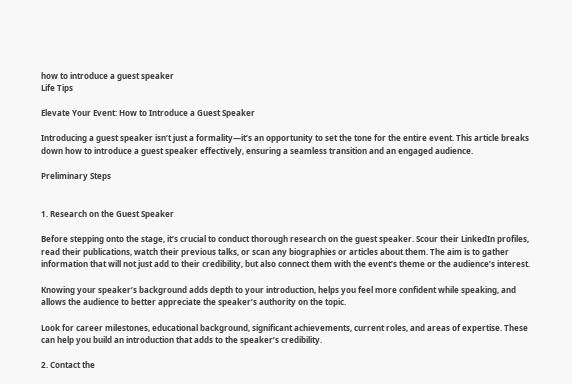how to introduce a guest speaker
Life Tips

Elevate Your Event: How to Introduce a Guest Speaker

Introducing a guest speaker isn’t just a formality—it’s an opportunity to set the tone for the entire event. This article breaks down how to introduce a guest speaker effectively, ensuring a seamless transition and an engaged audience.

Preliminary Steps


1. Research on the Guest Speaker

Before stepping onto the stage, it’s crucial to conduct thorough research on the guest speaker. Scour their LinkedIn profiles, read their publications, watch their previous talks, or scan any biographies or articles about them. The aim is to gather information that will not just add to their credibility, but also connect them with the event’s theme or the audience’s interest.

Knowing your speaker’s background adds depth to your introduction, helps you feel more confident while speaking, and allows the audience to better appreciate the speaker’s authority on the topic.

Look for career milestones, educational background, significant achievements, current roles, and areas of expertise. These can help you build an introduction that adds to the speaker’s credibility.

2. Contact the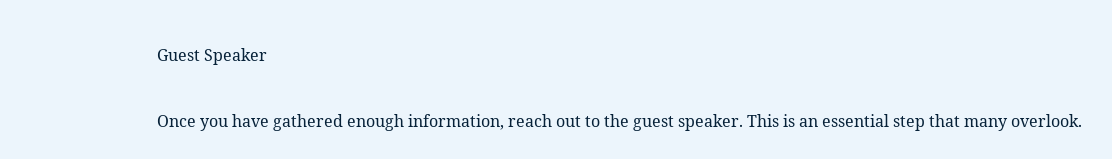Guest Speaker

Once you have gathered enough information, reach out to the guest speaker. This is an essential step that many overlook.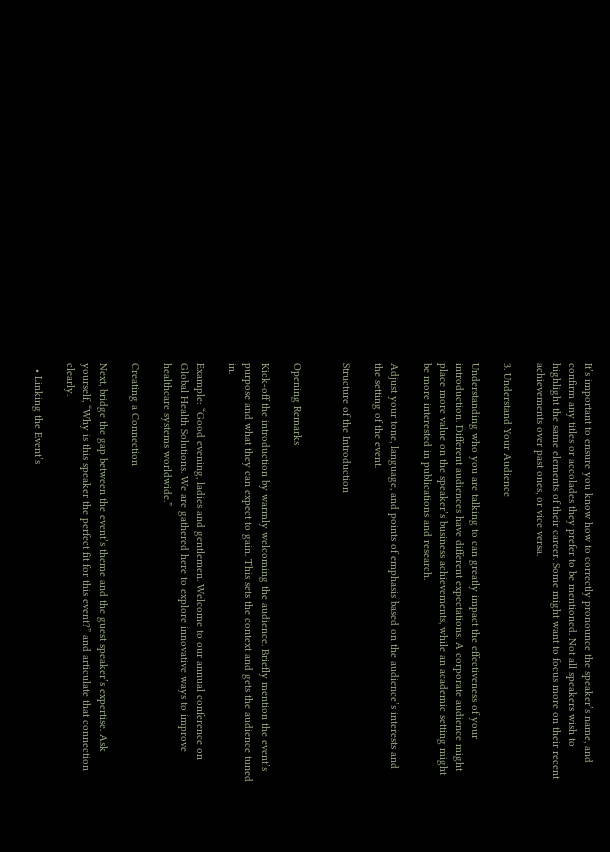It’s important to ensure you know how to correctly pronounce the speaker’s name, and confirm any titles or accolades they prefer to be mentioned. Not all speakers wish to highlight the same elements of their career. Some might want to focus more on their recent achievements over past ones, or vice versa.

3. Understand Your Audience

Understanding who you are talking to can greatly impact the effectiveness of your introduction. Different audiences have different expectations. A corporate audience might place more value on the speaker’s business achievements, while an academic setting might be more interested in publications and research.

Adjust your tone, language, and points of emphasis based on the audience’s interests and the setting of the event.

Structure of the Introduction


Opening Remarks

Kick-off the introduction by warmly welcoming the audience. Briefly mention the event’s purpose and what they can expect to gain. This sets the context and gets the audience tuned in.

Example: “Good evening, ladies and gentlemen. Welcome to our annual conference on Global Health Solutions. We are gathered here to explore innovative ways to improve healthcare systems worldwide.”

Creating a Connection

Next, bridge the gap between the event’s theme and the guest speaker’s expertise. Ask yourself, “Why is this speaker the perfect fit for this event?” and articulate that connection clearly.

  • Linking the Event’s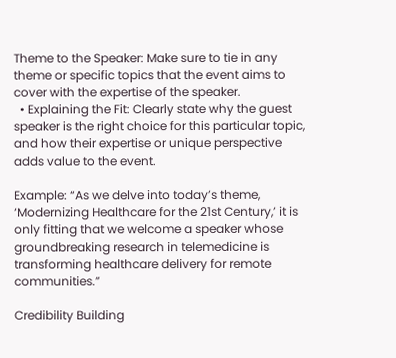Theme to the Speaker: Make sure to tie in any theme or specific topics that the event aims to cover with the expertise of the speaker.
  • Explaining the Fit: Clearly state why the guest speaker is the right choice for this particular topic, and how their expertise or unique perspective adds value to the event.

Example: “As we delve into today’s theme, ‘Modernizing Healthcare for the 21st Century,’ it is only fitting that we welcome a speaker whose groundbreaking research in telemedicine is transforming healthcare delivery for remote communities.”

Credibility Building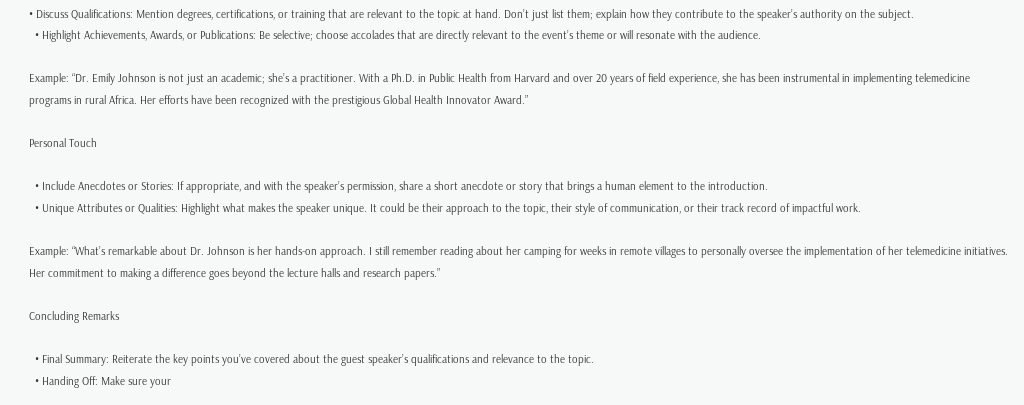• Discuss Qualifications: Mention degrees, certifications, or training that are relevant to the topic at hand. Don’t just list them; explain how they contribute to the speaker’s authority on the subject.
  • Highlight Achievements, Awards, or Publications: Be selective; choose accolades that are directly relevant to the event’s theme or will resonate with the audience.

Example: “Dr. Emily Johnson is not just an academic; she’s a practitioner. With a Ph.D. in Public Health from Harvard and over 20 years of field experience, she has been instrumental in implementing telemedicine programs in rural Africa. Her efforts have been recognized with the prestigious Global Health Innovator Award.”

Personal Touch

  • Include Anecdotes or Stories: If appropriate, and with the speaker’s permission, share a short anecdote or story that brings a human element to the introduction.
  • Unique Attributes or Qualities: Highlight what makes the speaker unique. It could be their approach to the topic, their style of communication, or their track record of impactful work.

Example: “What’s remarkable about Dr. Johnson is her hands-on approach. I still remember reading about her camping for weeks in remote villages to personally oversee the implementation of her telemedicine initiatives. Her commitment to making a difference goes beyond the lecture halls and research papers.”

Concluding Remarks

  • Final Summary: Reiterate the key points you’ve covered about the guest speaker’s qualifications and relevance to the topic.
  • Handing Off: Make sure your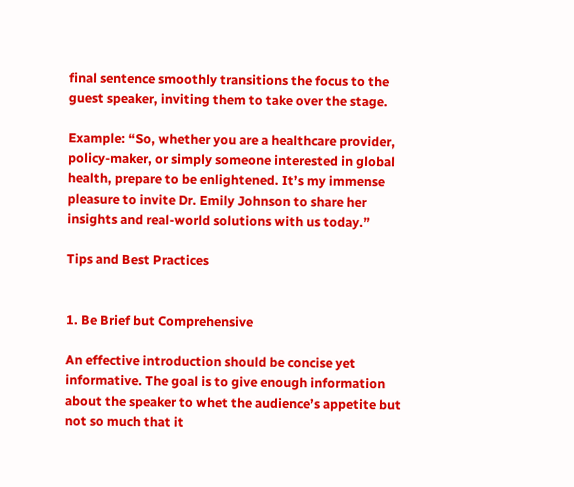final sentence smoothly transitions the focus to the guest speaker, inviting them to take over the stage.

Example: “So, whether you are a healthcare provider, policy-maker, or simply someone interested in global health, prepare to be enlightened. It’s my immense pleasure to invite Dr. Emily Johnson to share her insights and real-world solutions with us today.”

Tips and Best Practices


1. Be Brief but Comprehensive

An effective introduction should be concise yet informative. The goal is to give enough information about the speaker to whet the audience’s appetite but not so much that it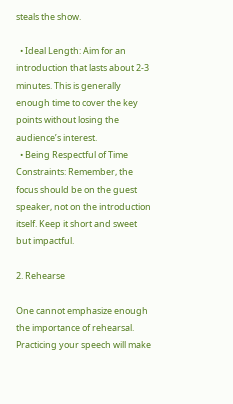steals the show.

  • Ideal Length: Aim for an introduction that lasts about 2-3 minutes. This is generally enough time to cover the key points without losing the audience’s interest.
  • Being Respectful of Time Constraints: Remember, the focus should be on the guest speaker, not on the introduction itself. Keep it short and sweet but impactful.

2. Rehearse

One cannot emphasize enough the importance of rehearsal. Practicing your speech will make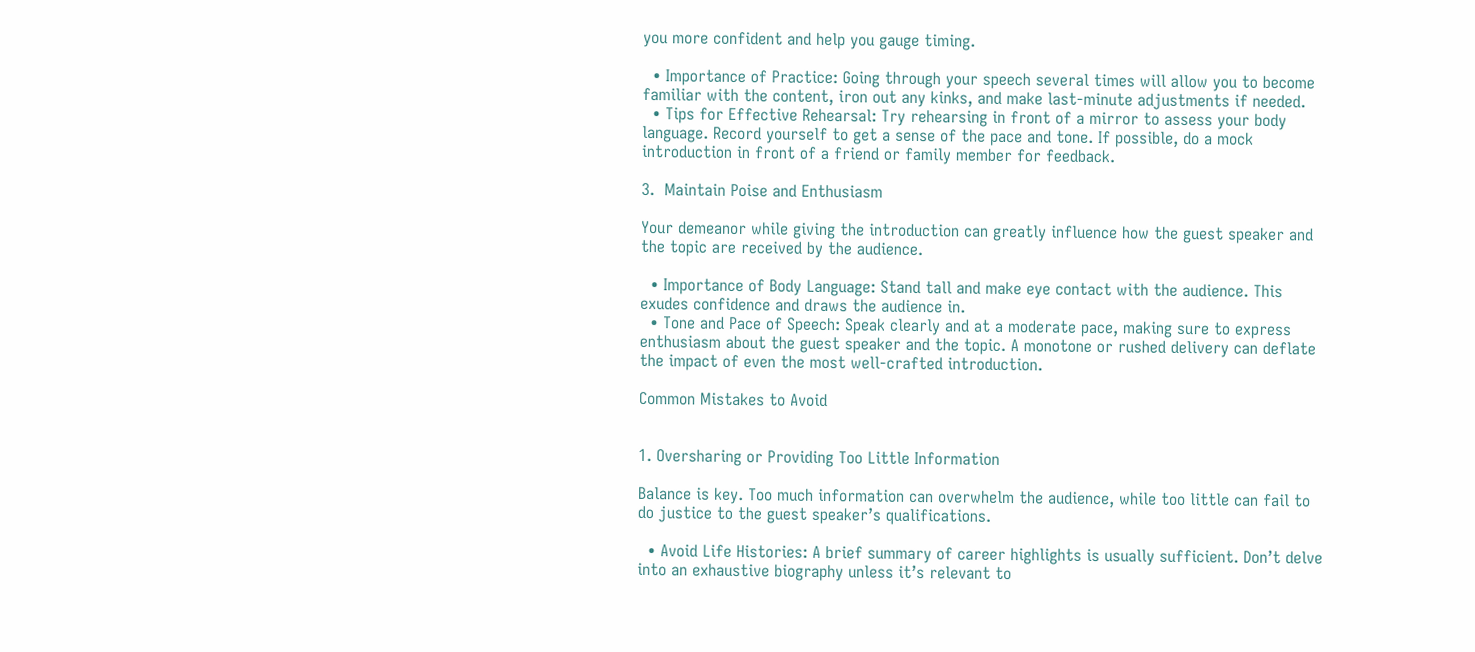you more confident and help you gauge timing.

  • Importance of Practice: Going through your speech several times will allow you to become familiar with the content, iron out any kinks, and make last-minute adjustments if needed.
  • Tips for Effective Rehearsal: Try rehearsing in front of a mirror to assess your body language. Record yourself to get a sense of the pace and tone. If possible, do a mock introduction in front of a friend or family member for feedback.

3.  Maintain Poise and Enthusiasm

Your demeanor while giving the introduction can greatly influence how the guest speaker and the topic are received by the audience.

  • Importance of Body Language: Stand tall and make eye contact with the audience. This exudes confidence and draws the audience in.
  • Tone and Pace of Speech: Speak clearly and at a moderate pace, making sure to express enthusiasm about the guest speaker and the topic. A monotone or rushed delivery can deflate the impact of even the most well-crafted introduction.

Common Mistakes to Avoid


1. Oversharing or Providing Too Little Information

Balance is key. Too much information can overwhelm the audience, while too little can fail to do justice to the guest speaker’s qualifications.

  • Avoid Life Histories: A brief summary of career highlights is usually sufficient. Don’t delve into an exhaustive biography unless it’s relevant to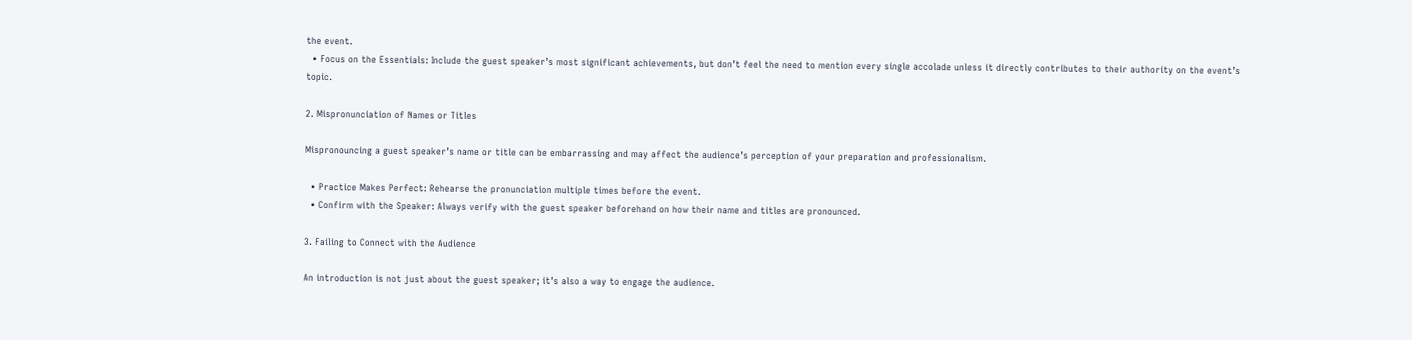the event.
  • Focus on the Essentials: Include the guest speaker’s most significant achievements, but don’t feel the need to mention every single accolade unless it directly contributes to their authority on the event’s topic.

2. Mispronunciation of Names or Titles

Mispronouncing a guest speaker’s name or title can be embarrassing and may affect the audience’s perception of your preparation and professionalism.

  • Practice Makes Perfect: Rehearse the pronunciation multiple times before the event.
  • Confirm with the Speaker: Always verify with the guest speaker beforehand on how their name and titles are pronounced.

3. Failing to Connect with the Audience

An introduction is not just about the guest speaker; it’s also a way to engage the audience.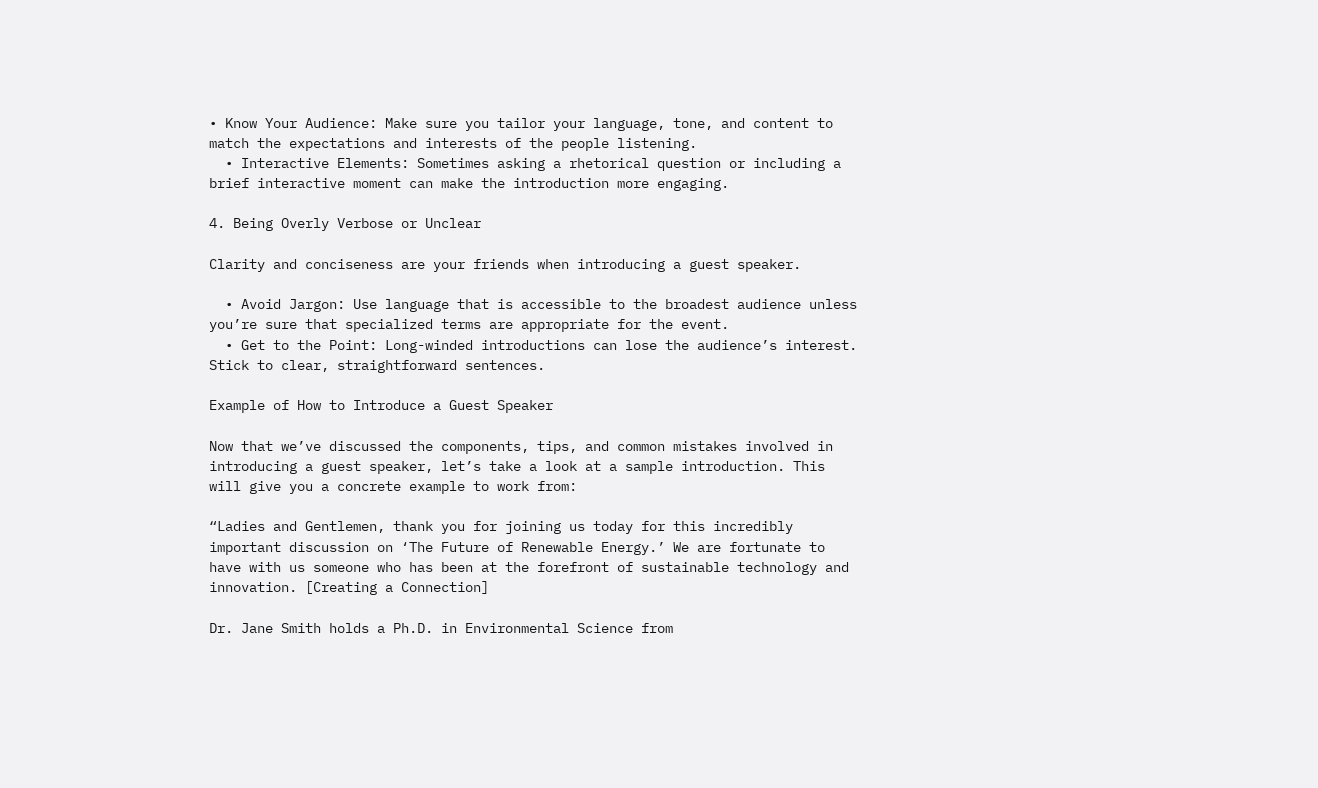• Know Your Audience: Make sure you tailor your language, tone, and content to match the expectations and interests of the people listening.
  • Interactive Elements: Sometimes asking a rhetorical question or including a brief interactive moment can make the introduction more engaging.

4. Being Overly Verbose or Unclear

Clarity and conciseness are your friends when introducing a guest speaker.

  • Avoid Jargon: Use language that is accessible to the broadest audience unless you’re sure that specialized terms are appropriate for the event.
  • Get to the Point: Long-winded introductions can lose the audience’s interest. Stick to clear, straightforward sentences.

Example of How to Introduce a Guest Speaker

Now that we’ve discussed the components, tips, and common mistakes involved in introducing a guest speaker, let’s take a look at a sample introduction. This will give you a concrete example to work from:

“Ladies and Gentlemen, thank you for joining us today for this incredibly important discussion on ‘The Future of Renewable Energy.’ We are fortunate to have with us someone who has been at the forefront of sustainable technology and innovation. [Creating a Connection]

Dr. Jane Smith holds a Ph.D. in Environmental Science from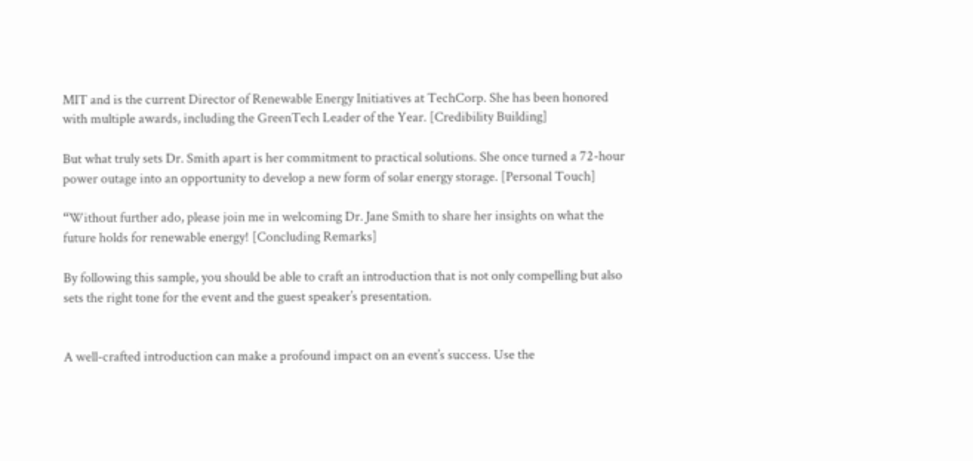MIT and is the current Director of Renewable Energy Initiatives at TechCorp. She has been honored with multiple awards, including the GreenTech Leader of the Year. [Credibility Building]

But what truly sets Dr. Smith apart is her commitment to practical solutions. She once turned a 72-hour power outage into an opportunity to develop a new form of solar energy storage. [Personal Touch]

“Without further ado, please join me in welcoming Dr. Jane Smith to share her insights on what the future holds for renewable energy! [Concluding Remarks]

By following this sample, you should be able to craft an introduction that is not only compelling but also sets the right tone for the event and the guest speaker’s presentation.


A well-crafted introduction can make a profound impact on an event’s success. Use the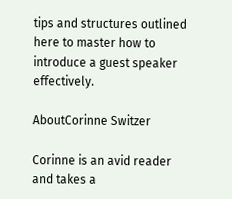tips and structures outlined here to master how to introduce a guest speaker effectively.

AboutCorinne Switzer

Corinne is an avid reader and takes a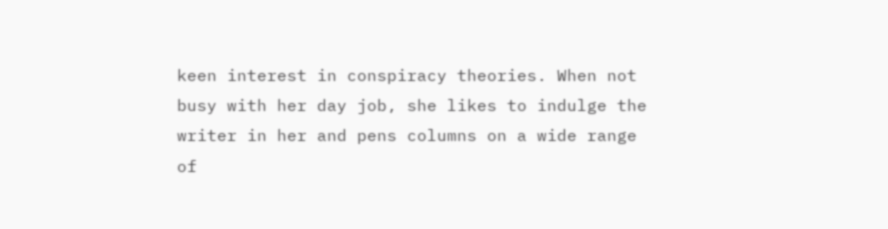keen interest in conspiracy theories. When not busy with her day job, she likes to indulge the writer in her and pens columns on a wide range of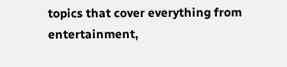topics that cover everything from entertainment,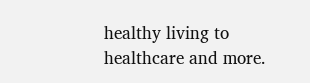healthy living to healthcare and more.